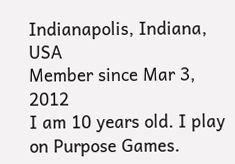Indianapolis, Indiana, USA
Member since Mar 3, 2012
I am 10 years old. I play on Purpose Games.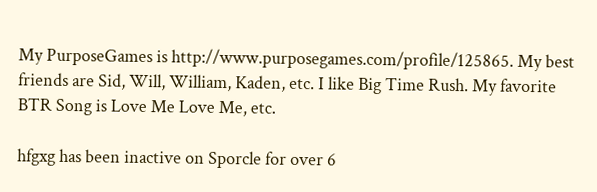My PurposeGames is http://www.purposegames.com/profile/125865. My best friends are Sid, Will, William, Kaden, etc. I like Big Time Rush. My favorite BTR Song is Love Me Love Me, etc.

hfgxg has been inactive on Sporcle for over 6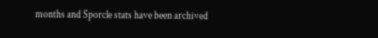months and Sporcle stats have been archived